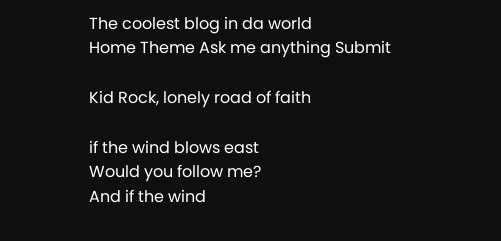The coolest blog in da world
Home Theme Ask me anything Submit

Kid Rock, lonely road of faith

if the wind blows east
Would you follow me?
And if the wind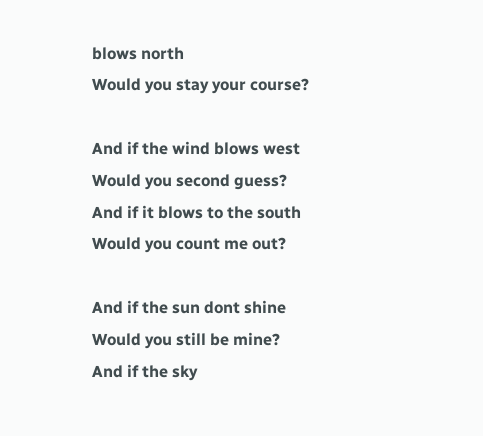blows north
Would you stay your course?

And if the wind blows west
Would you second guess?
And if it blows to the south
Would you count me out?

And if the sun dont shine
Would you still be mine?
And if the sky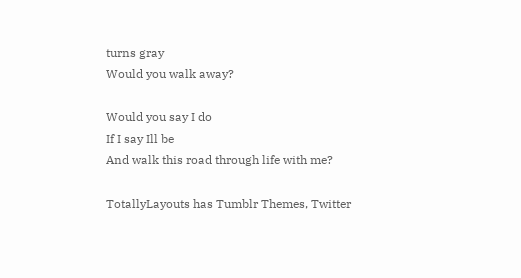turns gray
Would you walk away?

Would you say I do
If I say Ill be
And walk this road through life with me?

TotallyLayouts has Tumblr Themes, Twitter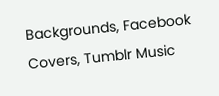Backgrounds, Facebook Covers, Tumblr Music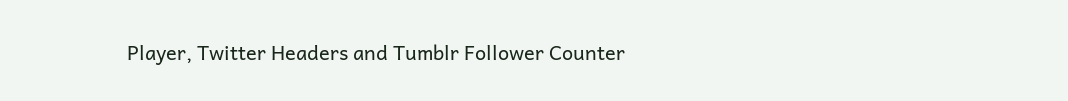Player, Twitter Headers and Tumblr Follower Counter